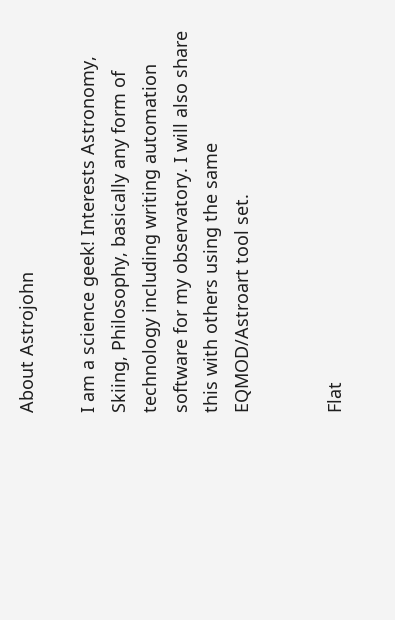About Astrojohn

I am a science geek! Interests Astronomy, Skiing, Philosophy, basically any form of technology including writing automation software for my observatory. I will also share this with others using the same EQMOD/Astroart tool set.


Flat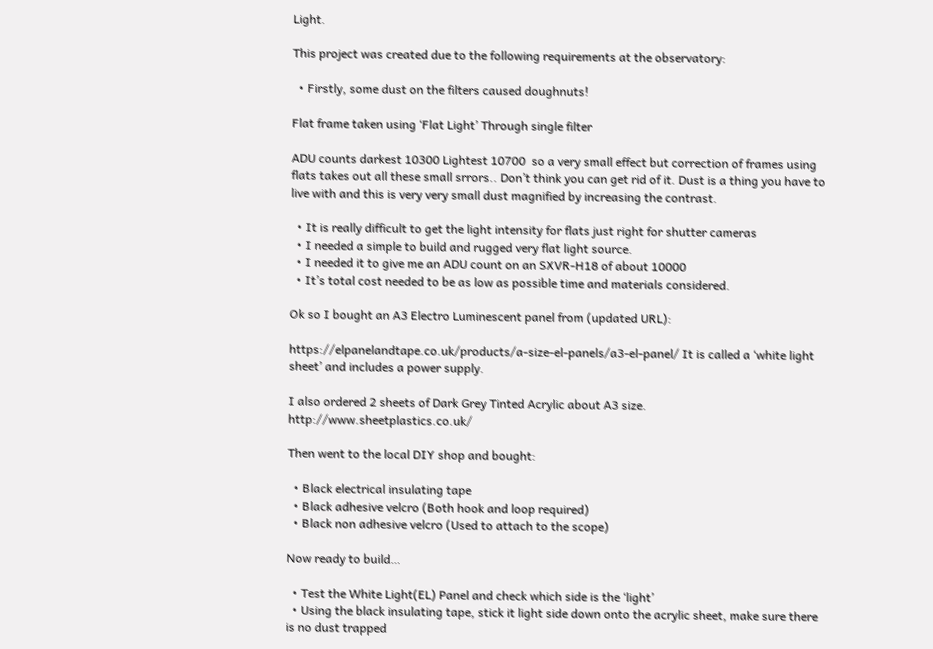Light.

This project was created due to the following requirements at the observatory:

  • Firstly, some dust on the filters caused doughnuts!

Flat frame taken using ‘Flat Light’ Through single filter

ADU counts darkest 10300 Lightest 10700  so a very small effect but correction of frames using flats takes out all these small srrors.. Don’t think you can get rid of it. Dust is a thing you have to live with and this is very very small dust magnified by increasing the contrast.

  • It is really difficult to get the light intensity for flats just right for shutter cameras
  • I needed a simple to build and rugged very flat light source.
  • I needed it to give me an ADU count on an SXVR-H18 of about 10000
  • It’s total cost needed to be as low as possible time and materials considered.

Ok so I bought an A3 Electro Luminescent panel from (updated URL):

https://elpanelandtape.co.uk/products/a-size-el-panels/a3-el-panel/ It is called a ‘white light sheet’ and includes a power supply.

I also ordered 2 sheets of Dark Grey Tinted Acrylic about A3 size. http://www.sheetplastics.co.uk/

Then went to the local DIY shop and bought:

  • Black electrical insulating tape
  • Black adhesive velcro (Both hook and loop required)
  • Black non adhesive velcro (Used to attach to the scope)

Now ready to build…

  • Test the White Light(EL) Panel and check which side is the ‘light’
  • Using the black insulating tape, stick it light side down onto the acrylic sheet, make sure there is no dust trapped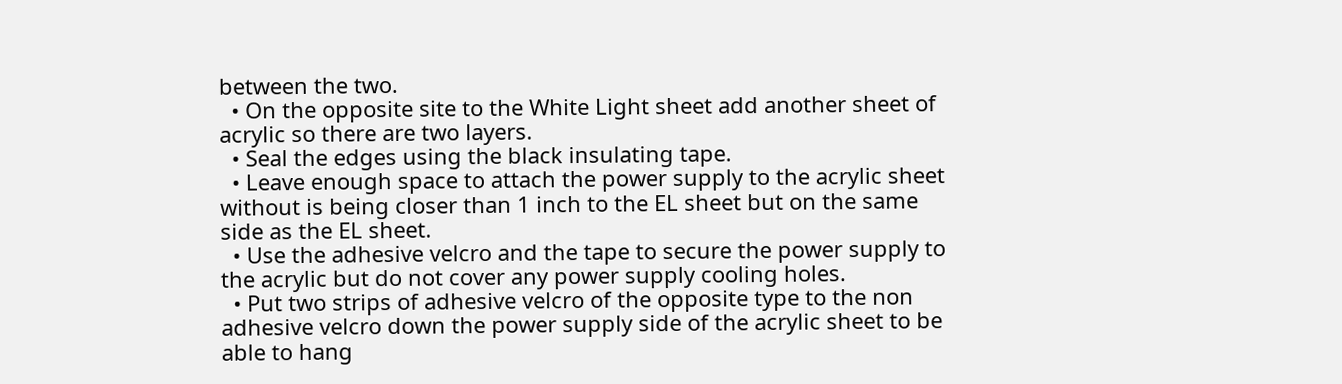between the two.
  • On the opposite site to the White Light sheet add another sheet of acrylic so there are two layers.
  • Seal the edges using the black insulating tape.
  • Leave enough space to attach the power supply to the acrylic sheet without is being closer than 1 inch to the EL sheet but on the same side as the EL sheet.
  • Use the adhesive velcro and the tape to secure the power supply to the acrylic but do not cover any power supply cooling holes.
  • Put two strips of adhesive velcro of the opposite type to the non adhesive velcro down the power supply side of the acrylic sheet to be able to hang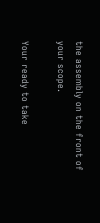the assembly on the front of your scope.

Your ready to take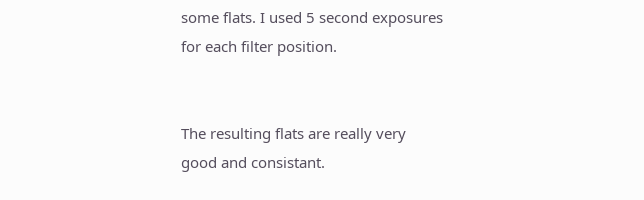some flats. I used 5 second exposures for each filter position.


The resulting flats are really very good and consistant.